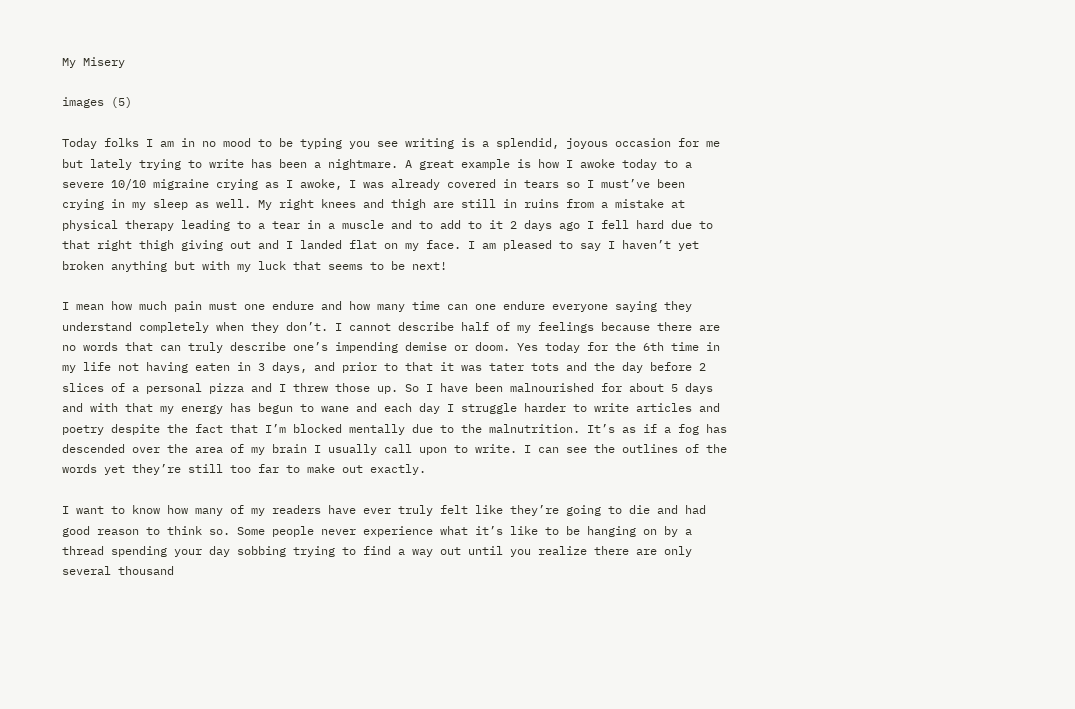My Misery

images (5)

Today folks I am in no mood to be typing you see writing is a splendid, joyous occasion for me but lately trying to write has been a nightmare. A great example is how I awoke today to a severe 10/10 migraine crying as I awoke, I was already covered in tears so I must’ve been crying in my sleep as well. My right knees and thigh are still in ruins from a mistake at physical therapy leading to a tear in a muscle and to add to it 2 days ago I fell hard due to that right thigh giving out and I landed flat on my face. I am pleased to say I haven’t yet broken anything but with my luck that seems to be next!

I mean how much pain must one endure and how many time can one endure everyone saying they understand completely when they don’t. I cannot describe half of my feelings because there are no words that can truly describe one’s impending demise or doom. Yes today for the 6th time in my life not having eaten in 3 days, and prior to that it was tater tots and the day before 2 slices of a personal pizza and I threw those up. So I have been malnourished for about 5 days and with that my energy has begun to wane and each day I struggle harder to write articles and poetry despite the fact that I’m blocked mentally due to the malnutrition. It’s as if a fog has descended over the area of my brain I usually call upon to write. I can see the outlines of the words yet they’re still too far to make out exactly.

I want to know how many of my readers have ever truly felt like they’re going to die and had good reason to think so. Some people never experience what it’s like to be hanging on by a thread spending your day sobbing trying to find a way out until you realize there are only several thousand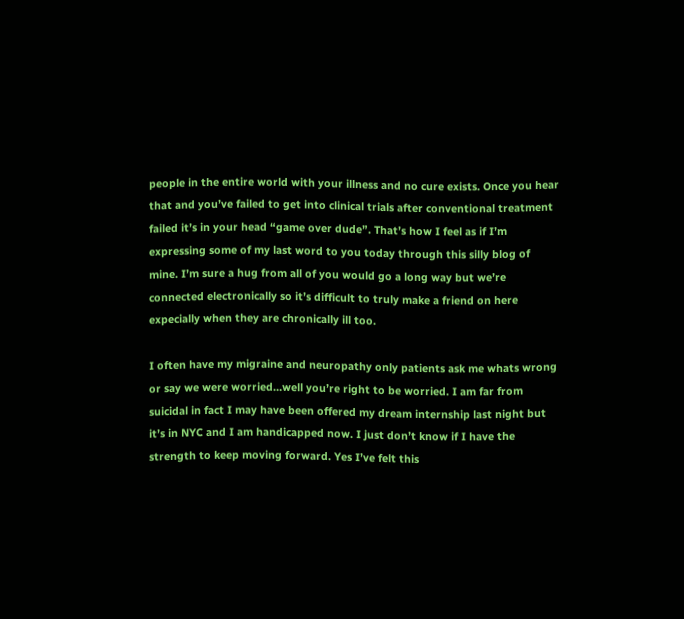people in the entire world with your illness and no cure exists. Once you hear that and you’ve failed to get into clinical trials after conventional treatment failed it’s in your head “game over dude”. That’s how I feel as if I’m expressing some of my last word to you today through this silly blog of mine. I’m sure a hug from all of you would go a long way but we’re connected electronically so it’s difficult to truly make a friend on here expecially when they are chronically ill too.

I often have my migraine and neuropathy only patients ask me whats wrong or say we were worried…well you’re right to be worried. I am far from suicidal in fact I may have been offered my dream internship last night but it’s in NYC and I am handicapped now. I just don’t know if I have the strength to keep moving forward. Yes I’ve felt this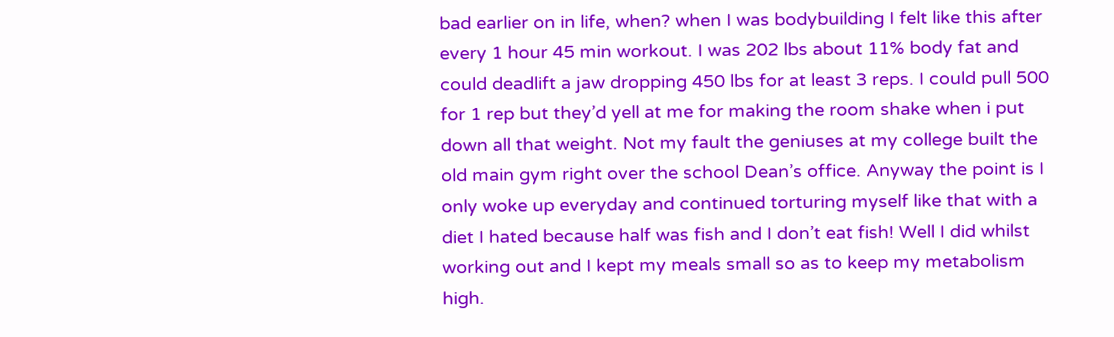bad earlier on in life, when? when I was bodybuilding I felt like this after every 1 hour 45 min workout. I was 202 lbs about 11% body fat and could deadlift a jaw dropping 450 lbs for at least 3 reps. I could pull 500 for 1 rep but they’d yell at me for making the room shake when i put down all that weight. Not my fault the geniuses at my college built the old main gym right over the school Dean’s office. Anyway the point is I only woke up everyday and continued torturing myself like that with a diet I hated because half was fish and I don’t eat fish! Well I did whilst working out and I kept my meals small so as to keep my metabolism high.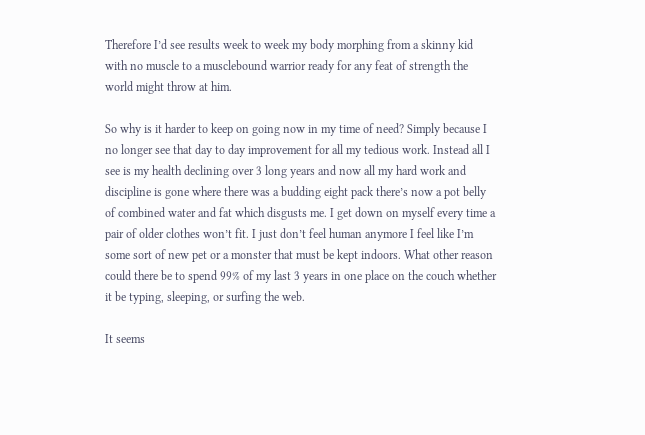Therefore I’d see results week to week my body morphing from a skinny kid with no muscle to a musclebound warrior ready for any feat of strength the world might throw at him.

So why is it harder to keep on going now in my time of need? Simply because I no longer see that day to day improvement for all my tedious work. Instead all I see is my health declining over 3 long years and now all my hard work and discipline is gone where there was a budding eight pack there’s now a pot belly of combined water and fat which disgusts me. I get down on myself every time a pair of older clothes won’t fit. I just don’t feel human anymore I feel like I’m some sort of new pet or a monster that must be kept indoors. What other reason could there be to spend 99% of my last 3 years in one place on the couch whether it be typing, sleeping, or surfing the web.

It seems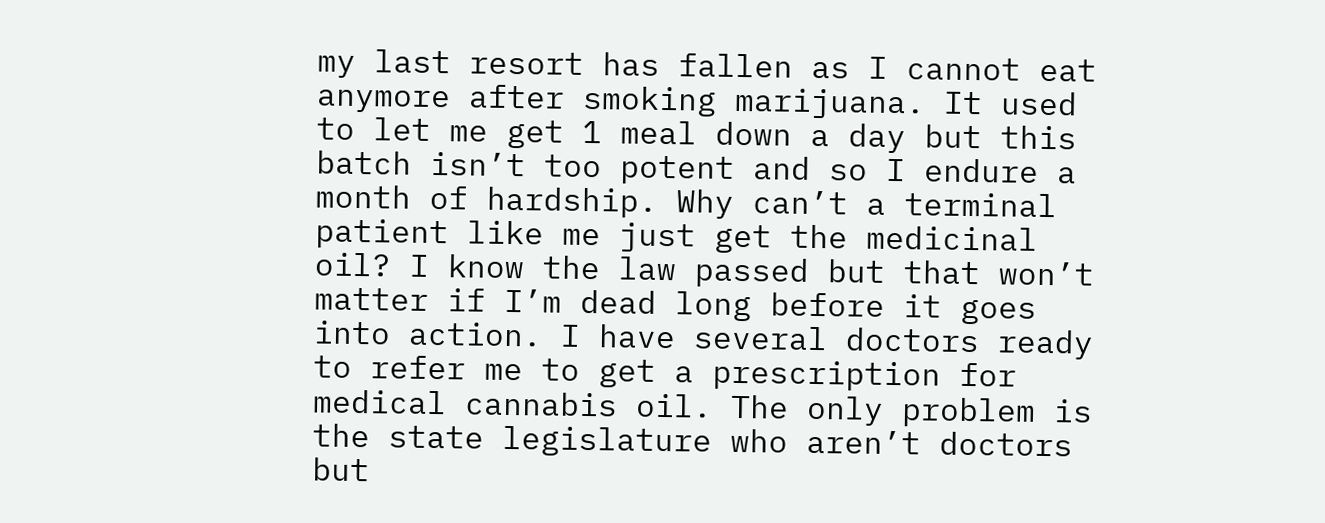my last resort has fallen as I cannot eat anymore after smoking marijuana. It used to let me get 1 meal down a day but this batch isn’t too potent and so I endure a month of hardship. Why can’t a terminal patient like me just get the medicinal oil? I know the law passed but that won’t matter if I’m dead long before it goes into action. I have several doctors ready to refer me to get a prescription for medical cannabis oil. The only problem is the state legislature who aren’t doctors but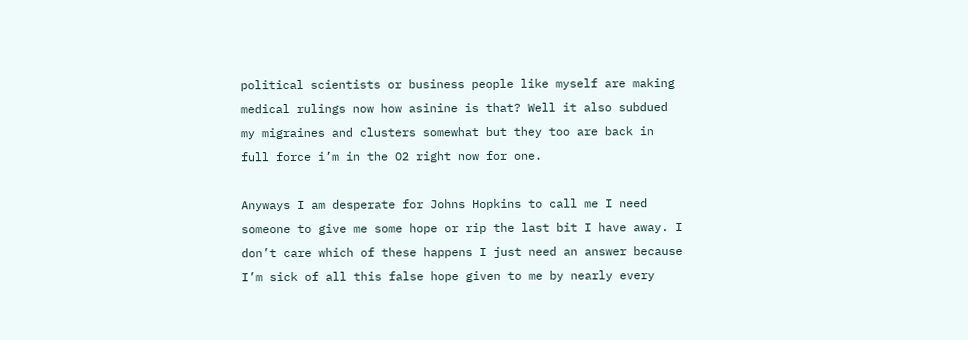political scientists or business people like myself are making medical rulings now how asinine is that? Well it also subdued my migraines and clusters somewhat but they too are back in full force i’m in the O2 right now for one.

Anyways I am desperate for Johns Hopkins to call me I need someone to give me some hope or rip the last bit I have away. I don’t care which of these happens I just need an answer because I’m sick of all this false hope given to me by nearly every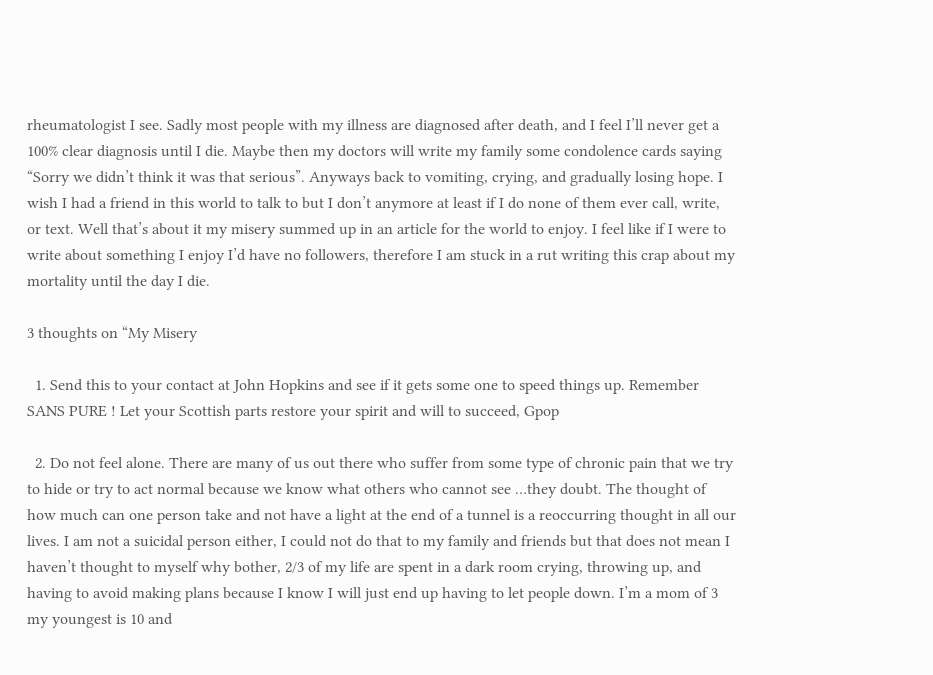rheumatologist I see. Sadly most people with my illness are diagnosed after death, and I feel I’ll never get a 100% clear diagnosis until I die. Maybe then my doctors will write my family some condolence cards saying “Sorry we didn’t think it was that serious”. Anyways back to vomiting, crying, and gradually losing hope. I wish I had a friend in this world to talk to but I don’t anymore at least if I do none of them ever call, write, or text. Well that’s about it my misery summed up in an article for the world to enjoy. I feel like if I were to write about something I enjoy I’d have no followers, therefore I am stuck in a rut writing this crap about my mortality until the day I die.

3 thoughts on “My Misery

  1. Send this to your contact at John Hopkins and see if it gets some one to speed things up. Remember SANS PURE ! Let your Scottish parts restore your spirit and will to succeed, Gpop

  2. Do not feel alone. There are many of us out there who suffer from some type of chronic pain that we try to hide or try to act normal because we know what others who cannot see …they doubt. The thought of how much can one person take and not have a light at the end of a tunnel is a reoccurring thought in all our lives. I am not a suicidal person either, I could not do that to my family and friends but that does not mean I haven’t thought to myself why bother, 2/3 of my life are spent in a dark room crying, throwing up, and having to avoid making plans because I know I will just end up having to let people down. I’m a mom of 3 my youngest is 10 and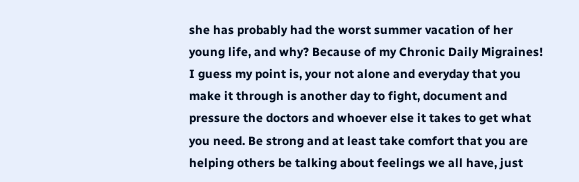she has probably had the worst summer vacation of her young life, and why? Because of my Chronic Daily Migraines! I guess my point is, your not alone and everyday that you make it through is another day to fight, document and pressure the doctors and whoever else it takes to get what you need. Be strong and at least take comfort that you are helping others be talking about feelings we all have, just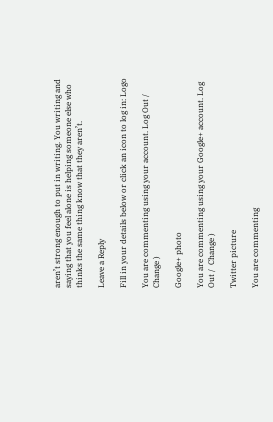aren’t strong enough to put in writing. You writing and saying that you feel alone is helping someone else who thinks the same thing know that they aren’t.

Leave a Reply

Fill in your details below or click an icon to log in: Logo

You are commenting using your account. Log Out /  Change )

Google+ photo

You are commenting using your Google+ account. Log Out /  Change )

Twitter picture

You are commenting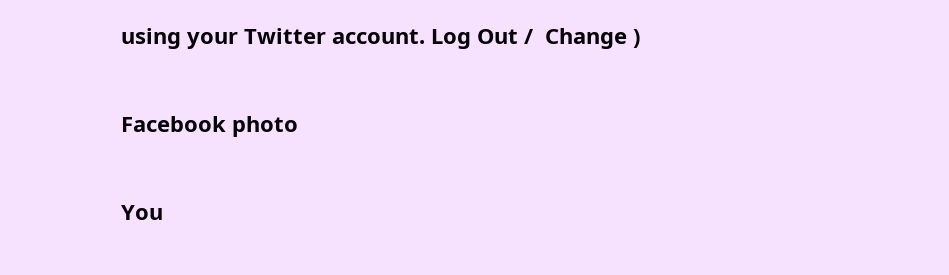using your Twitter account. Log Out /  Change )

Facebook photo

You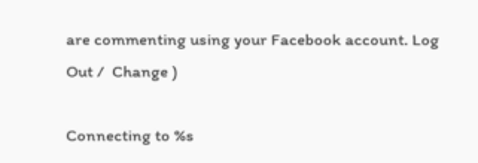are commenting using your Facebook account. Log Out /  Change )

Connecting to %s